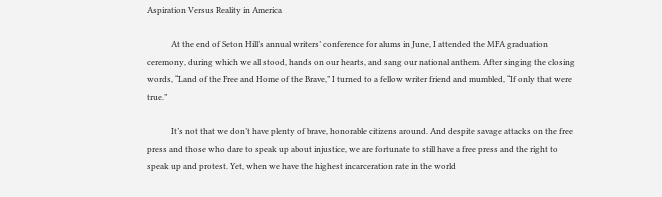Aspiration Versus Reality in America

            At the end of Seton Hill’s annual writers’ conference for alums in June, I attended the MFA graduation ceremony, during which we all stood, hands on our hearts, and sang our national anthem. After singing the closing words, “Land of the Free and Home of the Brave,” I turned to a fellow writer friend and mumbled, “If only that were true.”

            It’s not that we don’t have plenty of brave, honorable citizens around. And despite savage attacks on the free press and those who dare to speak up about injustice, we are fortunate to still have a free press and the right to speak up and protest. Yet, when we have the highest incarceration rate in the world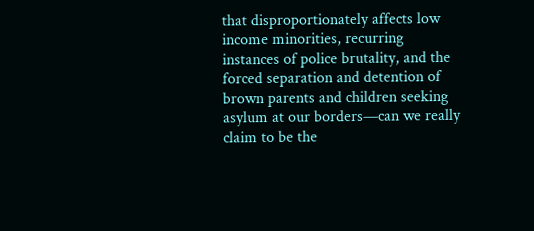that disproportionately affects low income minorities, recurring instances of police brutality, and the forced separation and detention of brown parents and children seeking asylum at our borders—can we really claim to be the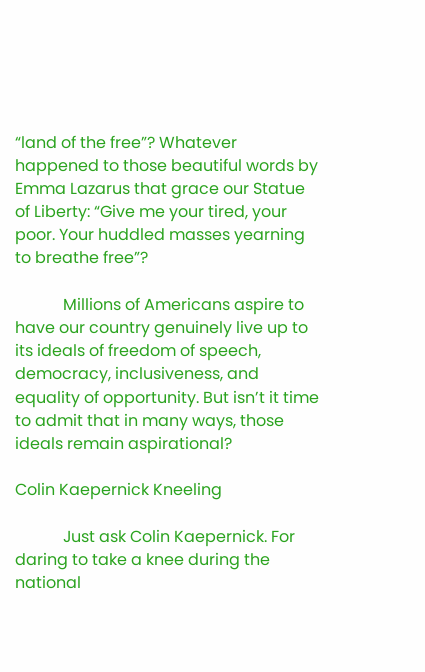“land of the free”? Whatever happened to those beautiful words by Emma Lazarus that grace our Statue of Liberty: “Give me your tired, your poor. Your huddled masses yearning to breathe free”?

            Millions of Americans aspire to have our country genuinely live up to its ideals of freedom of speech, democracy, inclusiveness, and equality of opportunity. But isn’t it time to admit that in many ways, those ideals remain aspirational?

Colin Kaepernick Kneeling

            Just ask Colin Kaepernick. For daring to take a knee during the national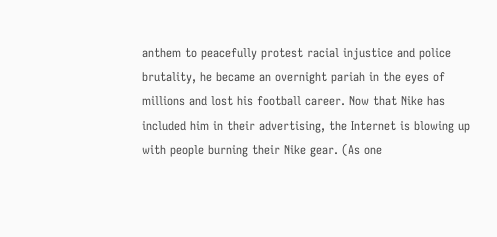anthem to peacefully protest racial injustice and police brutality, he became an overnight pariah in the eyes of millions and lost his football career. Now that Nike has included him in their advertising, the Internet is blowing up with people burning their Nike gear. (As one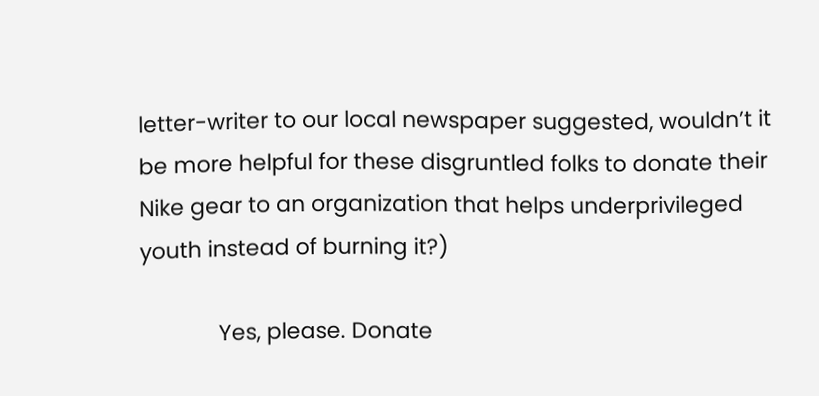letter-writer to our local newspaper suggested, wouldn’t it be more helpful for these disgruntled folks to donate their Nike gear to an organization that helps underprivileged youth instead of burning it?)

             Yes, please. Donate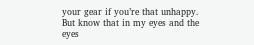your gear if you’re that unhappy. But know that in my eyes and the eyes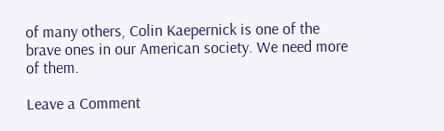of many others, Colin Kaepernick is one of the brave ones in our American society. We need more of them.

Leave a Comment